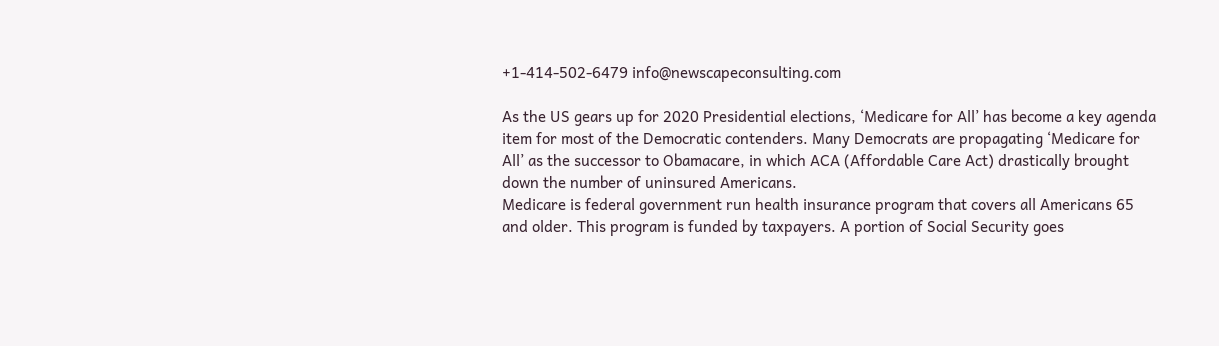+1-414-502-6479 info@newscapeconsulting.com

As the US gears up for 2020 Presidential elections, ‘Medicare for All’ has become a key agenda item for most of the Democratic contenders. Many Democrats are propagating ‘Medicare for All’ as the successor to Obamacare, in which ACA (Affordable Care Act) drastically brought down the number of uninsured Americans.
Medicare is federal government run health insurance program that covers all Americans 65 and older. This program is funded by taxpayers. A portion of Social Security goes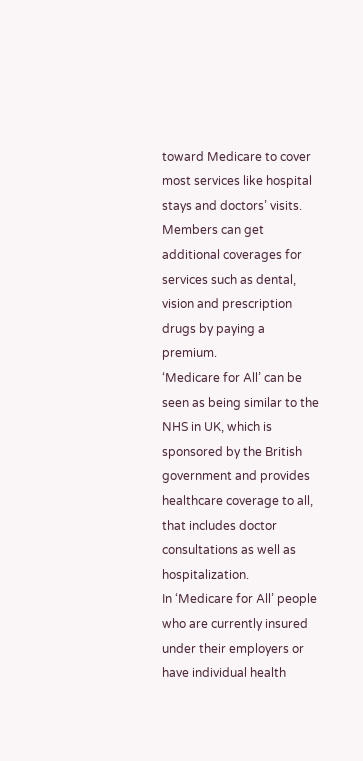toward Medicare to cover most services like hospital stays and doctors’ visits. Members can get additional coverages for services such as dental, vision and prescription drugs by paying a premium.
‘Medicare for All’ can be seen as being similar to the NHS in UK, which is sponsored by the British government and provides healthcare coverage to all, that includes doctor consultations as well as hospitalization.
In ‘Medicare for All’ people who are currently insured under their employers or have individual health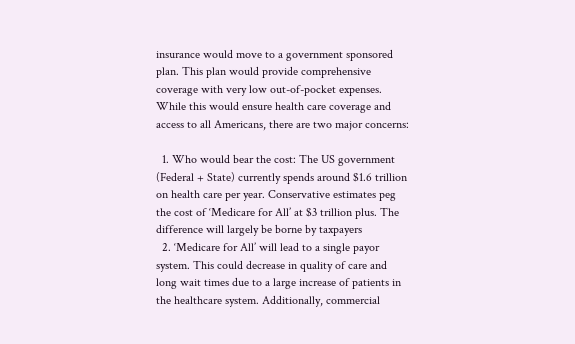insurance would move to a government sponsored plan. This plan would provide comprehensive coverage with very low out-of-pocket expenses.
While this would ensure health care coverage and access to all Americans, there are two major concerns:

  1. Who would bear the cost: The US government (Federal + State) currently spends around $1.6 trillion on health care per year. Conservative estimates peg the cost of ‘Medicare for All’ at $3 trillion plus. The difference will largely be borne by taxpayers
  2. ‘Medicare for All’ will lead to a single payor system. This could decrease in quality of care and long wait times due to a large increase of patients in the healthcare system. Additionally, commercial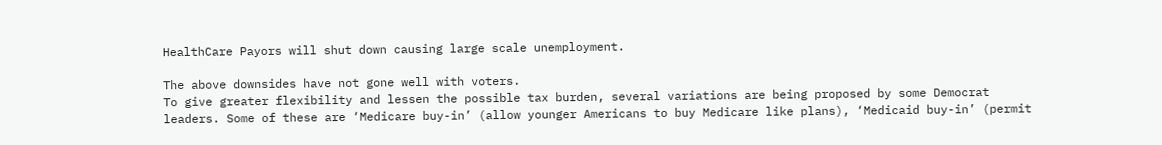HealthCare Payors will shut down causing large scale unemployment.

The above downsides have not gone well with voters.
To give greater flexibility and lessen the possible tax burden, several variations are being proposed by some Democrat leaders. Some of these are ‘Medicare buy-in’ (allow younger Americans to buy Medicare like plans), ‘Medicaid buy-in’ (permit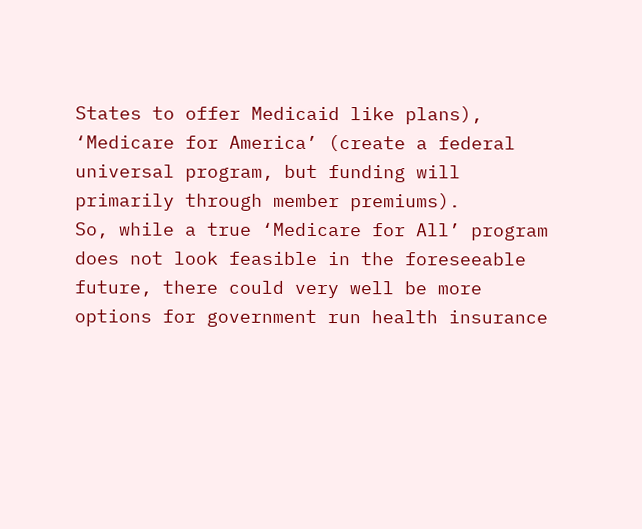States to offer Medicaid like plans), ‘Medicare for America’ (create a federal universal program, but funding will primarily through member premiums).
So, while a true ‘Medicare for All’ program does not look feasible in the foreseeable future, there could very well be more options for government run health insurance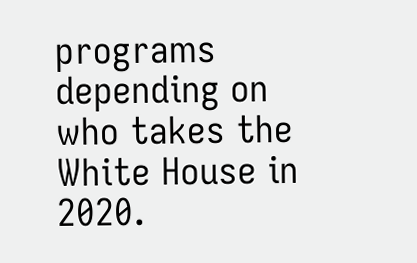programs depending on who takes the White House in 2020.